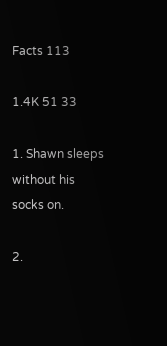Facts 113

1.4K 51 33

1. Shawn sleeps without his socks on.

2.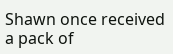Shawn once received a pack of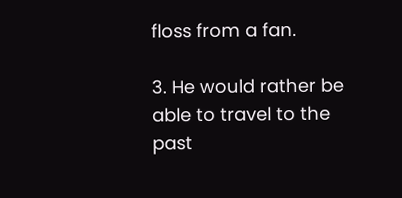floss from a fan.

3. He would rather be able to travel to the past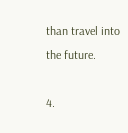than travel into the future.

4.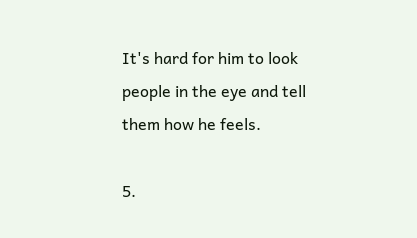It's hard for him to look people in the eye and tell them how he feels.

5.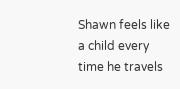Shawn feels like a child every time he travels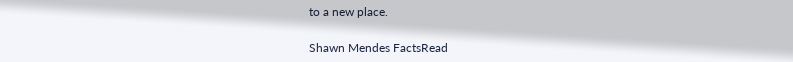to a new place.

Shawn Mendes FactsRead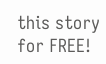this story for FREE!